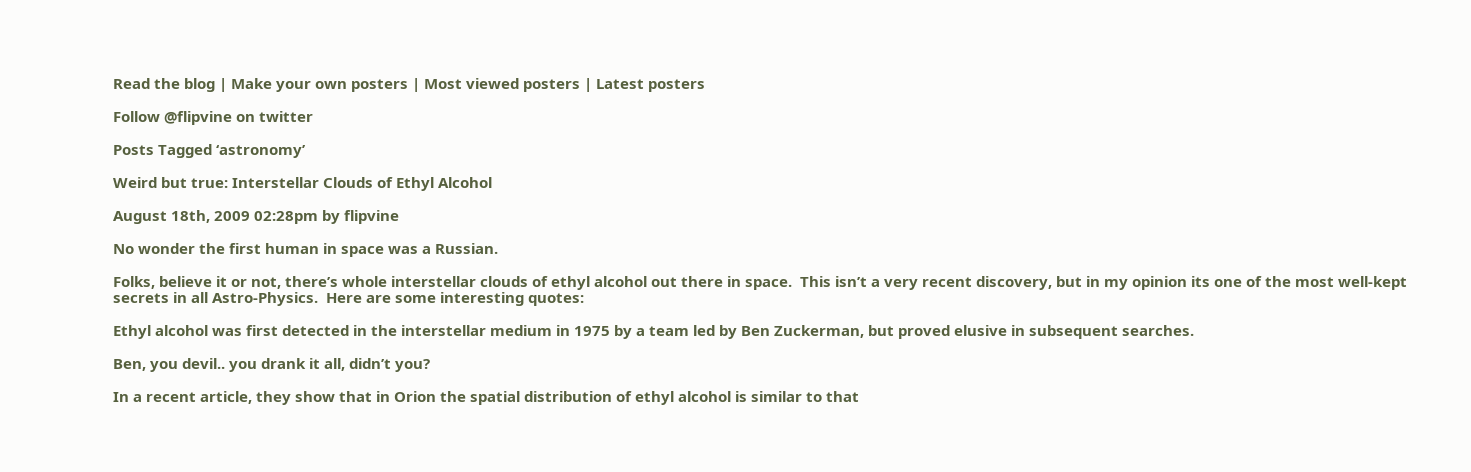Read the blog | Make your own posters | Most viewed posters | Latest posters

Follow @flipvine on twitter

Posts Tagged ‘astronomy’

Weird but true: Interstellar Clouds of Ethyl Alcohol

August 18th, 2009 02:28pm by flipvine

No wonder the first human in space was a Russian.

Folks, believe it or not, there’s whole interstellar clouds of ethyl alcohol out there in space.  This isn’t a very recent discovery, but in my opinion its one of the most well-kept secrets in all Astro-Physics.  Here are some interesting quotes:

Ethyl alcohol was first detected in the interstellar medium in 1975 by a team led by Ben Zuckerman, but proved elusive in subsequent searches.

Ben, you devil.. you drank it all, didn’t you?

In a recent article, they show that in Orion the spatial distribution of ethyl alcohol is similar to that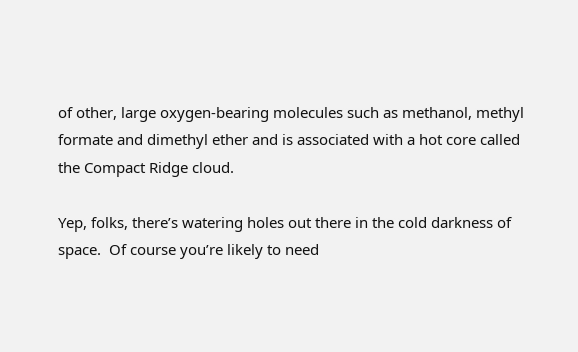of other, large oxygen-bearing molecules such as methanol, methyl formate and dimethyl ether and is associated with a hot core called the Compact Ridge cloud.

Yep, folks, there’s watering holes out there in the cold darkness of space.  Of course you’re likely to need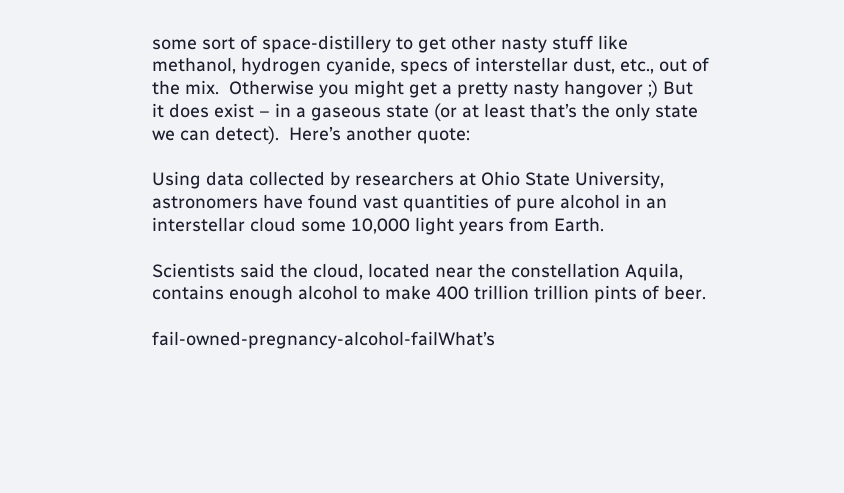some sort of space-distillery to get other nasty stuff like methanol, hydrogen cyanide, specs of interstellar dust, etc., out of the mix.  Otherwise you might get a pretty nasty hangover ;) But it does exist – in a gaseous state (or at least that’s the only state we can detect).  Here’s another quote:

Using data collected by researchers at Ohio State University, astronomers have found vast quantities of pure alcohol in an interstellar cloud some 10,000 light years from Earth.

Scientists said the cloud, located near the constellation Aquila, contains enough alcohol to make 400 trillion trillion pints of beer.

fail-owned-pregnancy-alcohol-failWhat’s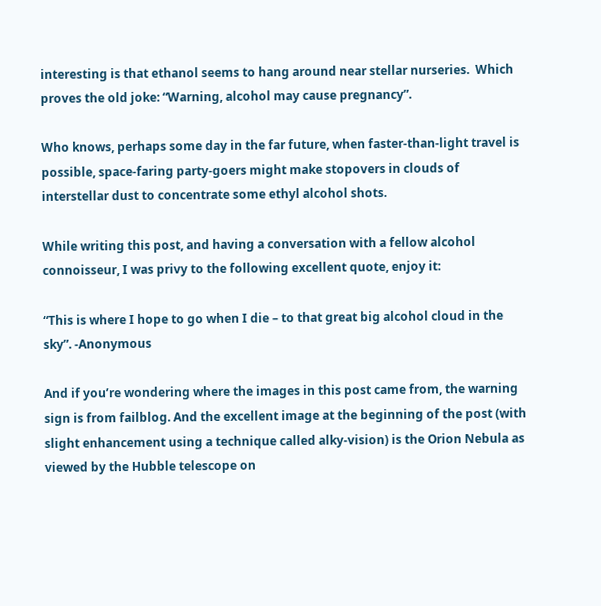interesting is that ethanol seems to hang around near stellar nurseries.  Which proves the old joke: “Warning, alcohol may cause pregnancy”.

Who knows, perhaps some day in the far future, when faster-than-light travel is possible, space-faring party-goers might make stopovers in clouds of interstellar dust to concentrate some ethyl alcohol shots.

While writing this post, and having a conversation with a fellow alcohol connoisseur, I was privy to the following excellent quote, enjoy it:

“This is where I hope to go when I die – to that great big alcohol cloud in the sky”. -Anonymous

And if you’re wondering where the images in this post came from, the warning sign is from failblog. And the excellent image at the beginning of the post (with slight enhancement using a technique called alky-vision) is the Orion Nebula as viewed by the Hubble telescope on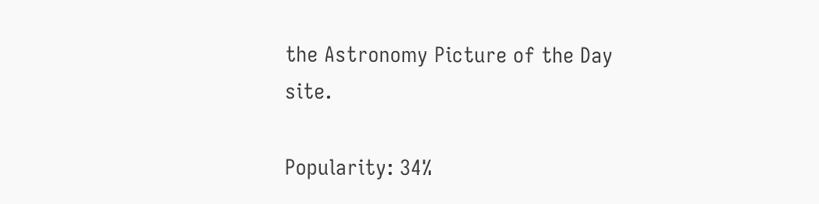the Astronomy Picture of the Day site.

Popularity: 34%